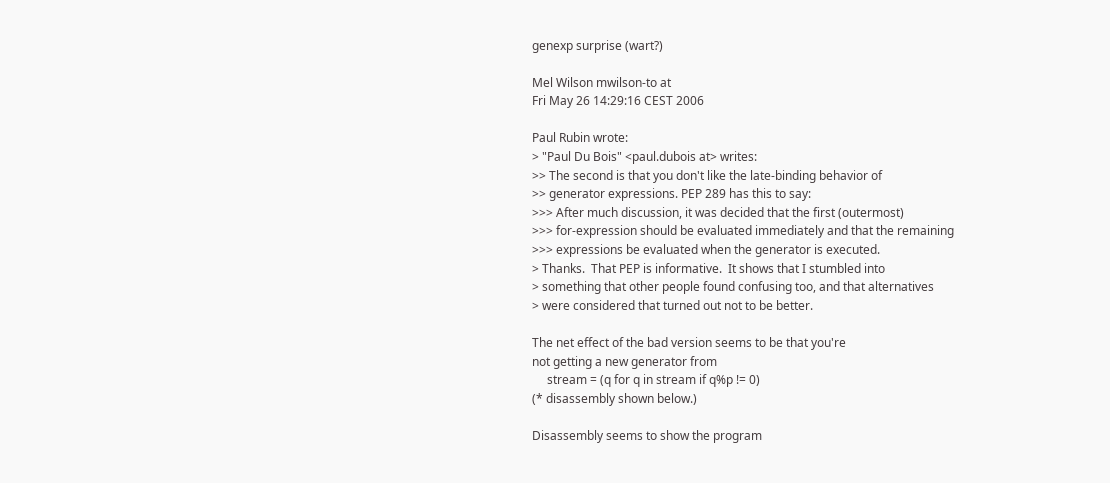genexp surprise (wart?)

Mel Wilson mwilson-to at
Fri May 26 14:29:16 CEST 2006

Paul Rubin wrote:
> "Paul Du Bois" <paul.dubois at> writes:
>> The second is that you don't like the late-binding behavior of
>> generator expressions. PEP 289 has this to say:
>>> After much discussion, it was decided that the first (outermost)
>>> for-expression should be evaluated immediately and that the remaining
>>> expressions be evaluated when the generator is executed.
> Thanks.  That PEP is informative.  It shows that I stumbled into
> something that other people found confusing too, and that alternatives
> were considered that turned out not to be better.

The net effect of the bad version seems to be that you're
not getting a new generator from
     stream = (q for q in stream if q%p != 0)
(* disassembly shown below.)

Disassembly seems to show the program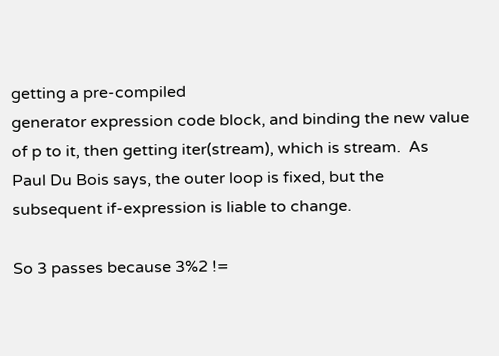getting a pre-compiled
generator expression code block, and binding the new value
of p to it, then getting iter(stream), which is stream.  As
Paul Du Bois says, the outer loop is fixed, but the
subsequent if-expression is liable to change.

So 3 passes because 3%2 !=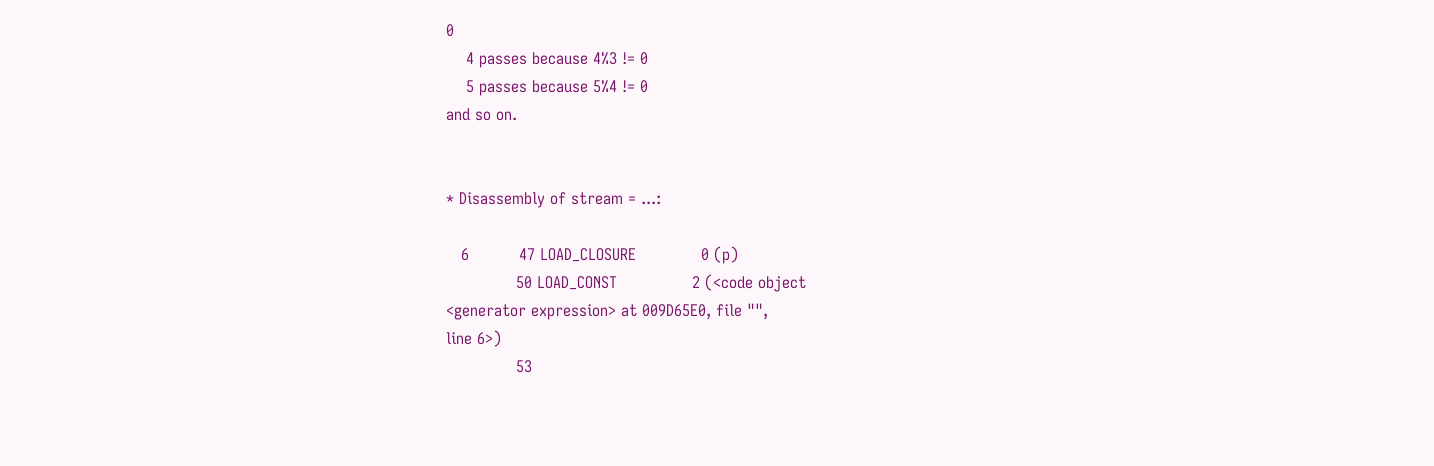0
    4 passes because 4%3 != 0
    5 passes because 5%4 != 0
and so on.


* Disassembly of stream = ...:

   6          47 LOAD_CLOSURE             0 (p)
              50 LOAD_CONST               2 (<code object
<generator expression> at 009D65E0, file "",
line 6>)
              53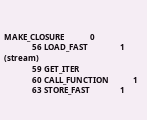MAKE_CLOSURE             0
              56 LOAD_FAST                1 (stream)
              59 GET_ITER
              60 CALL_FUNCTION            1
              63 STORE_FAST               1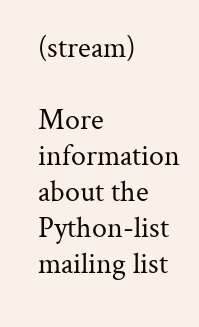(stream)

More information about the Python-list mailing list